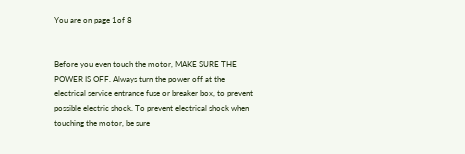You are on page 1of 8


Before you even touch the motor, MAKE SURE THE POWER IS OFF. Always turn the power off at the electrical service entrance fuse or breaker box, to prevent possible electric shock. To prevent electrical shock when touching the motor, be sure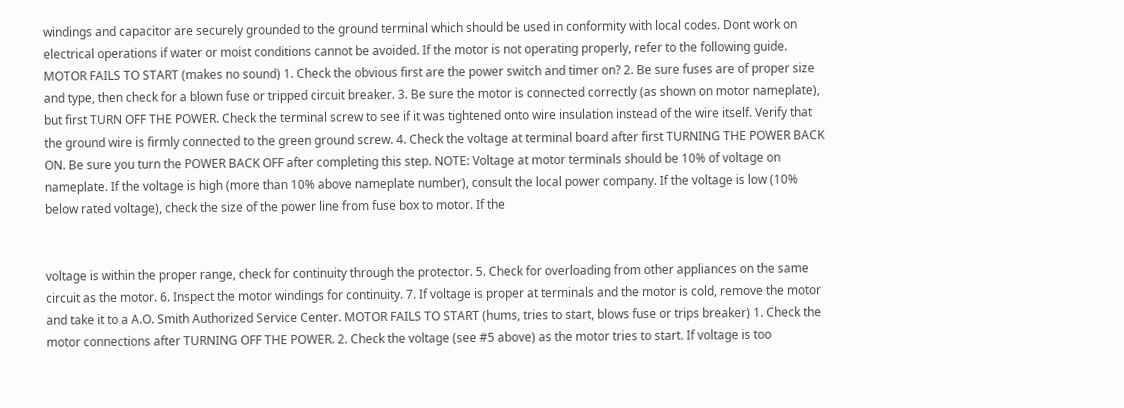windings and capacitor are securely grounded to the ground terminal which should be used in conformity with local codes. Dont work on electrical operations if water or moist conditions cannot be avoided. If the motor is not operating properly, refer to the following guide. MOTOR FAILS TO START (makes no sound) 1. Check the obvious first are the power switch and timer on? 2. Be sure fuses are of proper size and type, then check for a blown fuse or tripped circuit breaker. 3. Be sure the motor is connected correctly (as shown on motor nameplate), but first TURN OFF THE POWER. Check the terminal screw to see if it was tightened onto wire insulation instead of the wire itself. Verify that the ground wire is firmly connected to the green ground screw. 4. Check the voltage at terminal board after first TURNING THE POWER BACK ON. Be sure you turn the POWER BACK OFF after completing this step. NOTE: Voltage at motor terminals should be 10% of voltage on nameplate. If the voltage is high (more than 10% above nameplate number), consult the local power company. If the voltage is low (10% below rated voltage), check the size of the power line from fuse box to motor. If the


voltage is within the proper range, check for continuity through the protector. 5. Check for overloading from other appliances on the same circuit as the motor. 6. Inspect the motor windings for continuity. 7. If voltage is proper at terminals and the motor is cold, remove the motor and take it to a A.O. Smith Authorized Service Center. MOTOR FAILS TO START (hums, tries to start, blows fuse or trips breaker) 1. Check the motor connections after TURNING OFF THE POWER. 2. Check the voltage (see #5 above) as the motor tries to start. If voltage is too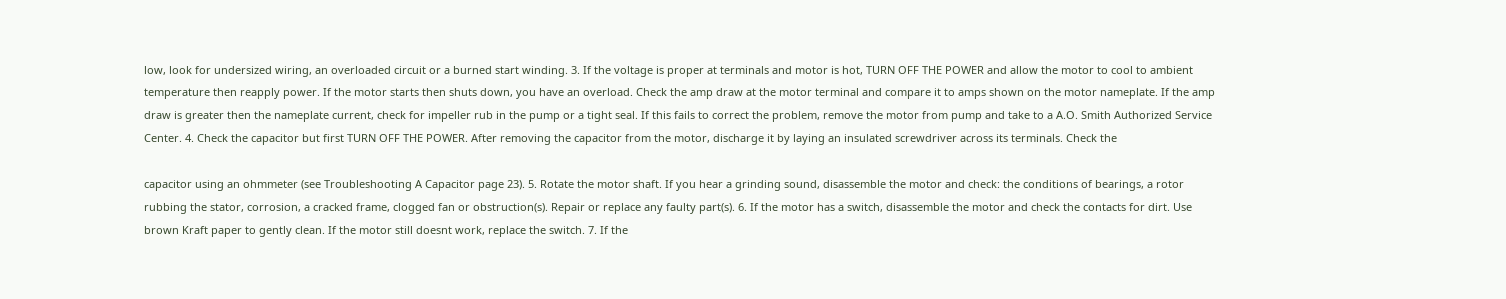low, look for undersized wiring, an overloaded circuit or a burned start winding. 3. If the voltage is proper at terminals and motor is hot, TURN OFF THE POWER and allow the motor to cool to ambient temperature then reapply power. If the motor starts then shuts down, you have an overload. Check the amp draw at the motor terminal and compare it to amps shown on the motor nameplate. If the amp draw is greater then the nameplate current, check for impeller rub in the pump or a tight seal. If this fails to correct the problem, remove the motor from pump and take to a A.O. Smith Authorized Service Center. 4. Check the capacitor but first TURN OFF THE POWER. After removing the capacitor from the motor, discharge it by laying an insulated screwdriver across its terminals. Check the

capacitor using an ohmmeter (see Troubleshooting A Capacitor page 23). 5. Rotate the motor shaft. If you hear a grinding sound, disassemble the motor and check: the conditions of bearings, a rotor rubbing the stator, corrosion, a cracked frame, clogged fan or obstruction(s). Repair or replace any faulty part(s). 6. If the motor has a switch, disassemble the motor and check the contacts for dirt. Use brown Kraft paper to gently clean. If the motor still doesnt work, replace the switch. 7. If the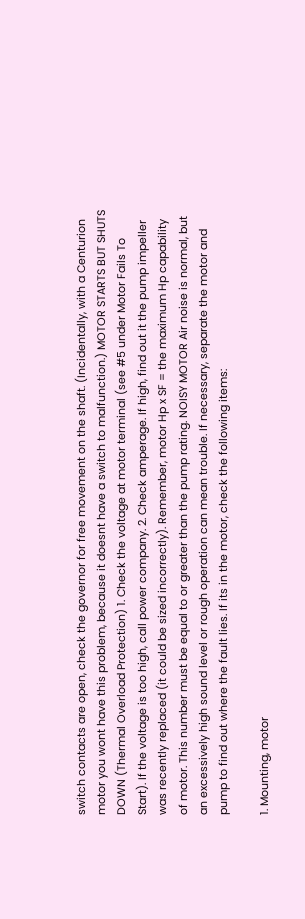switch contacts are open, check the governor for free movement on the shaft. (Incidentally, with a Centurion motor you wont have this problem, because it doesnt have a switch to malfunction.) MOTOR STARTS BUT SHUTS DOWN (Thermal Overload Protection) 1. Check the voltage at motor terminal (see #5 under Motor Fails To Start). If the voltage is too high, call power company. 2. Check amperage. If high, find out it the pump impeller was recently replaced (it could be sized incorrectly). Remember, motor Hp x SF = the maximum Hp capability of motor. This number must be equal to or greater than the pump rating. NOISY MOTOR Air noise is normal, but an excessively high sound level or rough operation can mean trouble. If necessary, separate the motor and pump to find out where the fault lies. If its in the motor, check the following items:

1. Mounting, motor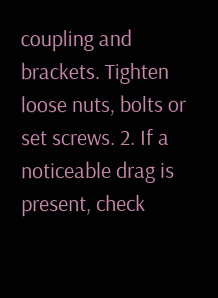coupling and brackets. Tighten loose nuts, bolts or set screws. 2. If a noticeable drag is present, check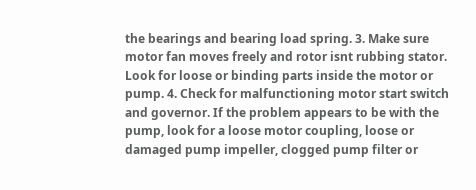the bearings and bearing load spring. 3. Make sure motor fan moves freely and rotor isnt rubbing stator. Look for loose or binding parts inside the motor or pump. 4. Check for malfunctioning motor start switch and governor. If the problem appears to be with the pump, look for a loose motor coupling, loose or damaged pump impeller, clogged pump filter or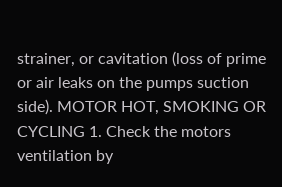strainer, or cavitation (loss of prime or air leaks on the pumps suction side). MOTOR HOT, SMOKING OR CYCLING 1. Check the motors ventilation by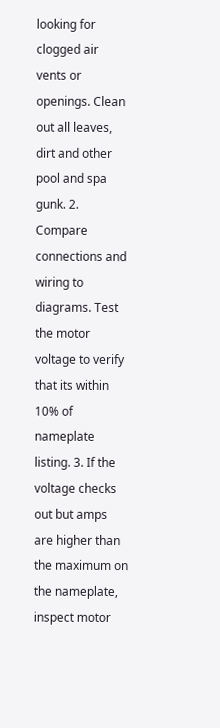looking for clogged air vents or openings. Clean out all leaves, dirt and other pool and spa gunk. 2. Compare connections and wiring to diagrams. Test the motor voltage to verify that its within 10% of nameplate listing. 3. If the voltage checks out but amps are higher than the maximum on the nameplate, inspect motor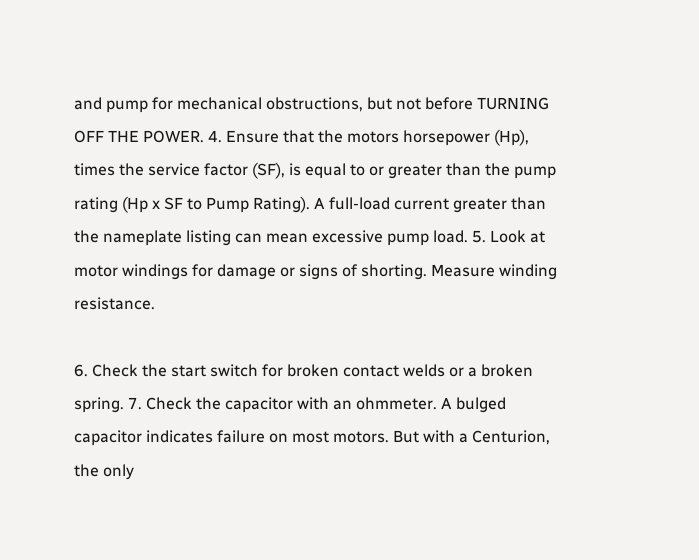and pump for mechanical obstructions, but not before TURNING OFF THE POWER. 4. Ensure that the motors horsepower (Hp), times the service factor (SF), is equal to or greater than the pump rating (Hp x SF to Pump Rating). A full-load current greater than the nameplate listing can mean excessive pump load. 5. Look at motor windings for damage or signs of shorting. Measure winding resistance.

6. Check the start switch for broken contact welds or a broken spring. 7. Check the capacitor with an ohmmeter. A bulged capacitor indicates failure on most motors. But with a Centurion, the only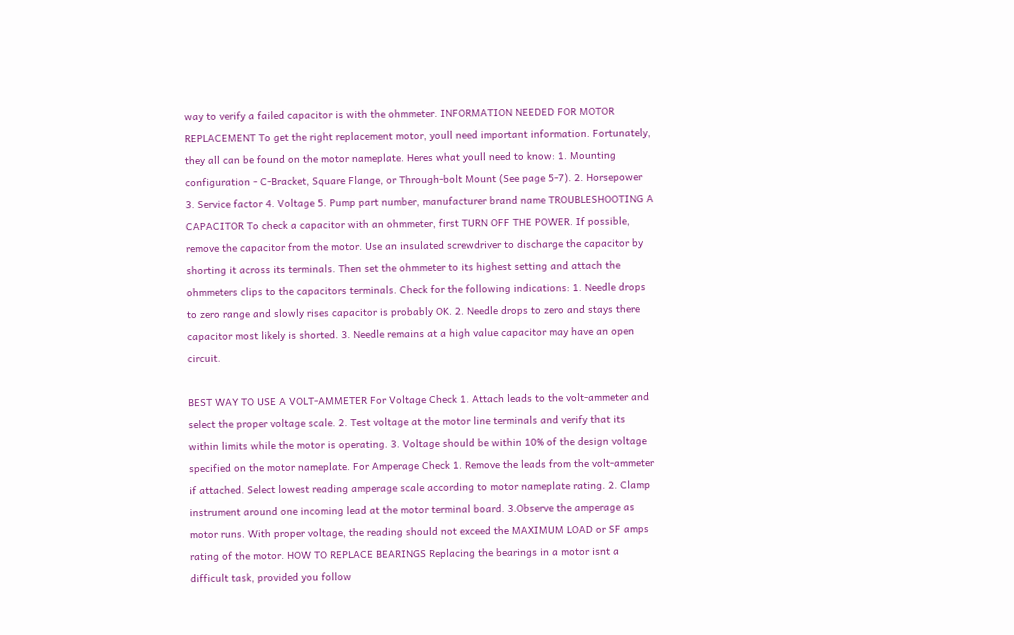way to verify a failed capacitor is with the ohmmeter. INFORMATION NEEDED FOR MOTOR REPLACEMENT To get the right replacement motor, youll need important information. Fortunately, they all can be found on the motor nameplate. Heres what youll need to know: 1. Mounting configuration - C-Bracket, Square Flange, or Through-bolt Mount (See page 5-7). 2. Horsepower 3. Service factor 4. Voltage 5. Pump part number, manufacturer brand name TROUBLESHOOTING A CAPACITOR To check a capacitor with an ohmmeter, first TURN OFF THE POWER. If possible, remove the capacitor from the motor. Use an insulated screwdriver to discharge the capacitor by shorting it across its terminals. Then set the ohmmeter to its highest setting and attach the ohmmeters clips to the capacitors terminals. Check for the following indications: 1. Needle drops to zero range and slowly rises capacitor is probably OK. 2. Needle drops to zero and stays there capacitor most likely is shorted. 3. Needle remains at a high value capacitor may have an open circuit.

BEST WAY TO USE A VOLT-AMMETER For Voltage Check 1. Attach leads to the volt-ammeter and select the proper voltage scale. 2. Test voltage at the motor line terminals and verify that its within limits while the motor is operating. 3. Voltage should be within 10% of the design voltage specified on the motor nameplate. For Amperage Check 1. Remove the leads from the volt-ammeter if attached. Select lowest reading amperage scale according to motor nameplate rating. 2. Clamp instrument around one incoming lead at the motor terminal board. 3.Observe the amperage as motor runs. With proper voltage, the reading should not exceed the MAXIMUM LOAD or SF amps rating of the motor. HOW TO REPLACE BEARINGS Replacing the bearings in a motor isnt a difficult task, provided you follow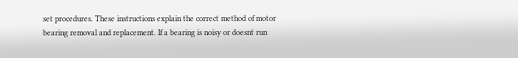set procedures. These instructions explain the correct method of motor bearing removal and replacement. If a bearing is noisy or doesnt run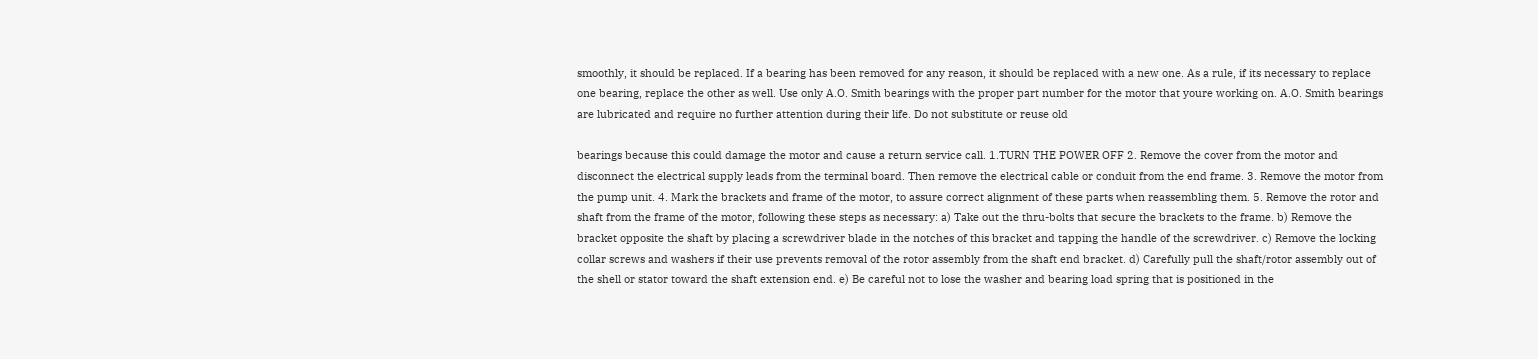smoothly, it should be replaced. If a bearing has been removed for any reason, it should be replaced with a new one. As a rule, if its necessary to replace one bearing, replace the other as well. Use only A.O. Smith bearings with the proper part number for the motor that youre working on. A.O. Smith bearings are lubricated and require no further attention during their life. Do not substitute or reuse old

bearings because this could damage the motor and cause a return service call. 1.TURN THE POWER OFF 2. Remove the cover from the motor and disconnect the electrical supply leads from the terminal board. Then remove the electrical cable or conduit from the end frame. 3. Remove the motor from the pump unit. 4. Mark the brackets and frame of the motor, to assure correct alignment of these parts when reassembling them. 5. Remove the rotor and shaft from the frame of the motor, following these steps as necessary: a) Take out the thru-bolts that secure the brackets to the frame. b) Remove the bracket opposite the shaft by placing a screwdriver blade in the notches of this bracket and tapping the handle of the screwdriver. c) Remove the locking collar screws and washers if their use prevents removal of the rotor assembly from the shaft end bracket. d) Carefully pull the shaft/rotor assembly out of the shell or stator toward the shaft extension end. e) Be careful not to lose the washer and bearing load spring that is positioned in the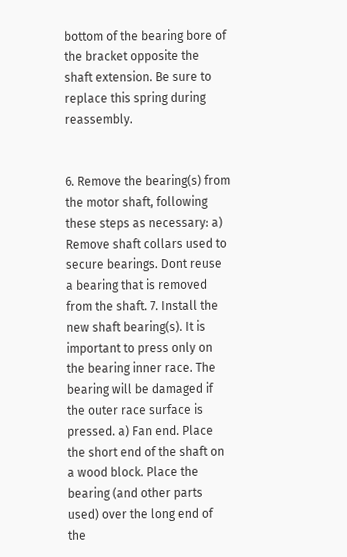bottom of the bearing bore of the bracket opposite the shaft extension. Be sure to replace this spring during reassembly.


6. Remove the bearing(s) from the motor shaft, following these steps as necessary: a) Remove shaft collars used to secure bearings. Dont reuse a bearing that is removed from the shaft. 7. Install the new shaft bearing(s). It is important to press only on the bearing inner race. The bearing will be damaged if the outer race surface is pressed. a) Fan end. Place the short end of the shaft on a wood block. Place the bearing (and other parts used) over the long end of the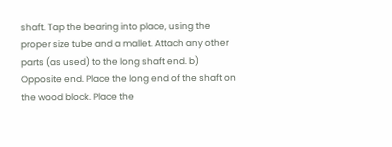shaft. Tap the bearing into place, using the proper size tube and a mallet. Attach any other parts (as used) to the long shaft end. b) Opposite end. Place the long end of the shaft on the wood block. Place the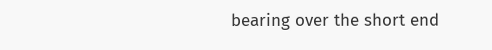bearing over the short end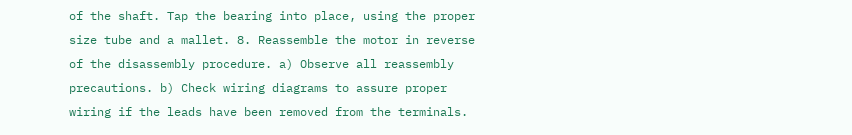of the shaft. Tap the bearing into place, using the proper size tube and a mallet. 8. Reassemble the motor in reverse of the disassembly procedure. a) Observe all reassembly precautions. b) Check wiring diagrams to assure proper wiring if the leads have been removed from the terminals.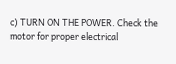c) TURN ON THE POWER. Check the motor for proper electrical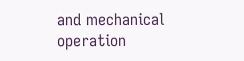and mechanical operation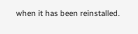when it has been reinstalled.